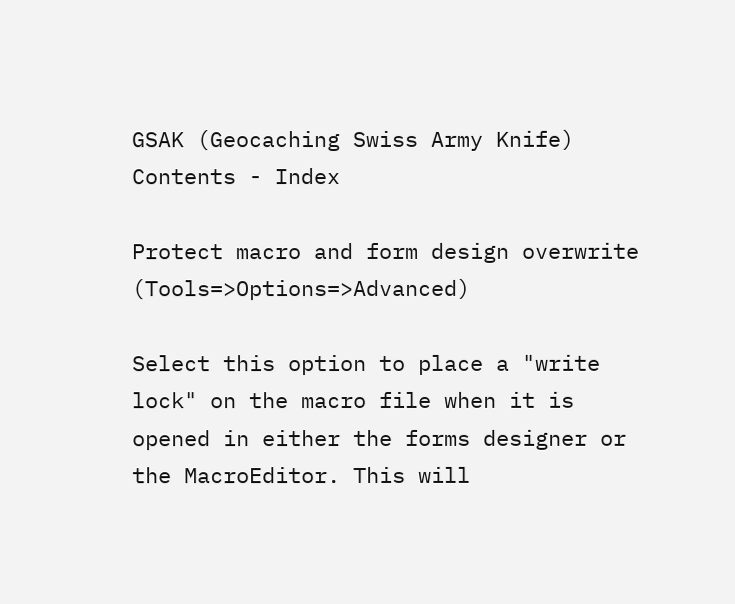GSAK (Geocaching Swiss Army Knife)
Contents - Index

Protect macro and form design overwrite (Tools=>Options=>Advanced)

Select this option to place a "write lock" on the macro file when it is opened in either the forms designer or the MacroEditor. This will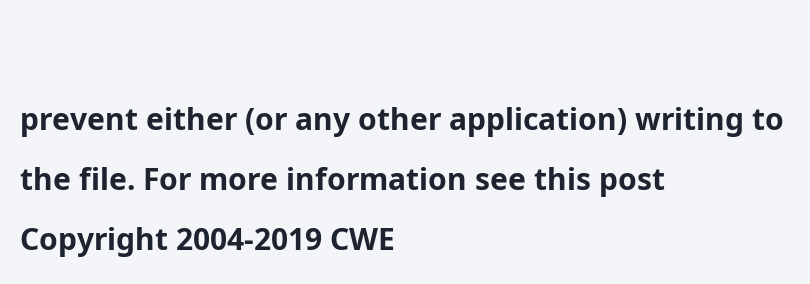prevent either (or any other application) writing to the file. For more information see this post
Copyright 2004-2019 CWE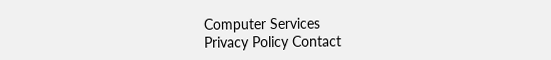Computer Services
Privacy Policy Contact